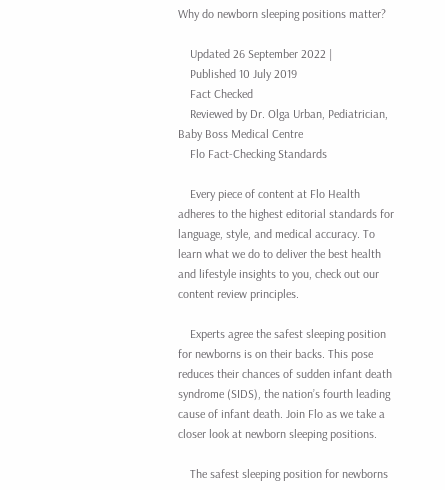Why do newborn sleeping positions matter?

    Updated 26 September 2022 |
    Published 10 July 2019
    Fact Checked
    Reviewed by Dr. Olga Urban, Pediatrician, Baby Boss Medical Centre
    Flo Fact-Checking Standards

    Every piece of content at Flo Health adheres to the highest editorial standards for language, style, and medical accuracy. To learn what we do to deliver the best health and lifestyle insights to you, check out our content review principles.

    Experts agree the safest sleeping position for newborns is on their backs. This pose reduces their chances of sudden infant death syndrome (SIDS), the nation’s fourth leading cause of infant death. Join Flo as we take a closer look at newborn sleeping positions.

    The safest sleeping position for newborns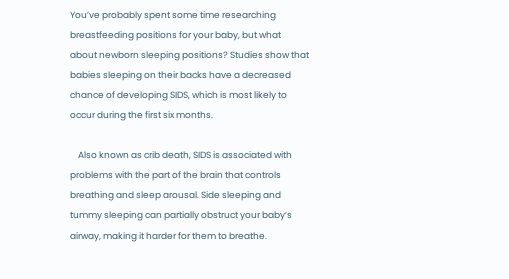You’ve probably spent some time researching breastfeeding positions for your baby, but what about newborn sleeping positions? Studies show that babies sleeping on their backs have a decreased chance of developing SIDS, which is most likely to occur during the first six months.

    Also known as crib death, SIDS is associated with problems with the part of the brain that controls breathing and sleep arousal. Side sleeping and tummy sleeping can partially obstruct your baby’s airway, making it harder for them to breathe.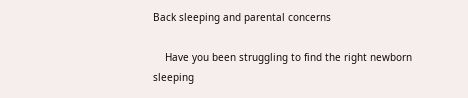Back sleeping and parental concerns

    Have you been struggling to find the right newborn sleeping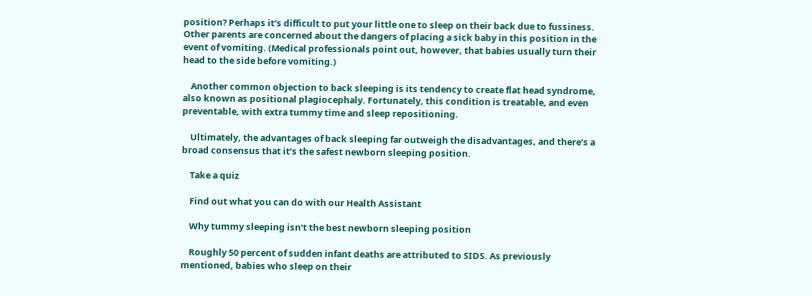position? Perhaps it’s difficult to put your little one to sleep on their back due to fussiness. Other parents are concerned about the dangers of placing a sick baby in this position in the event of vomiting. (Medical professionals point out, however, that babies usually turn their head to the side before vomiting.)

    Another common objection to back sleeping is its tendency to create flat head syndrome, also known as positional plagiocephaly. Fortunately, this condition is treatable, and even preventable, with extra tummy time and sleep repositioning.

    Ultimately, the advantages of back sleeping far outweigh the disadvantages, and there’s a broad consensus that it’s the safest newborn sleeping position.

    Take a quiz

    Find out what you can do with our Health Assistant

    Why tummy sleeping isn’t the best newborn sleeping position

    Roughly 50 percent of sudden infant deaths are attributed to SIDS. As previously mentioned, babies who sleep on their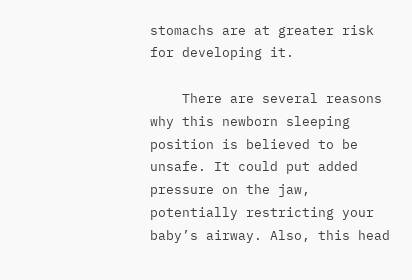stomachs are at greater risk for developing it.

    There are several reasons why this newborn sleeping position is believed to be unsafe. It could put added pressure on the jaw, potentially restricting your baby’s airway. Also, this head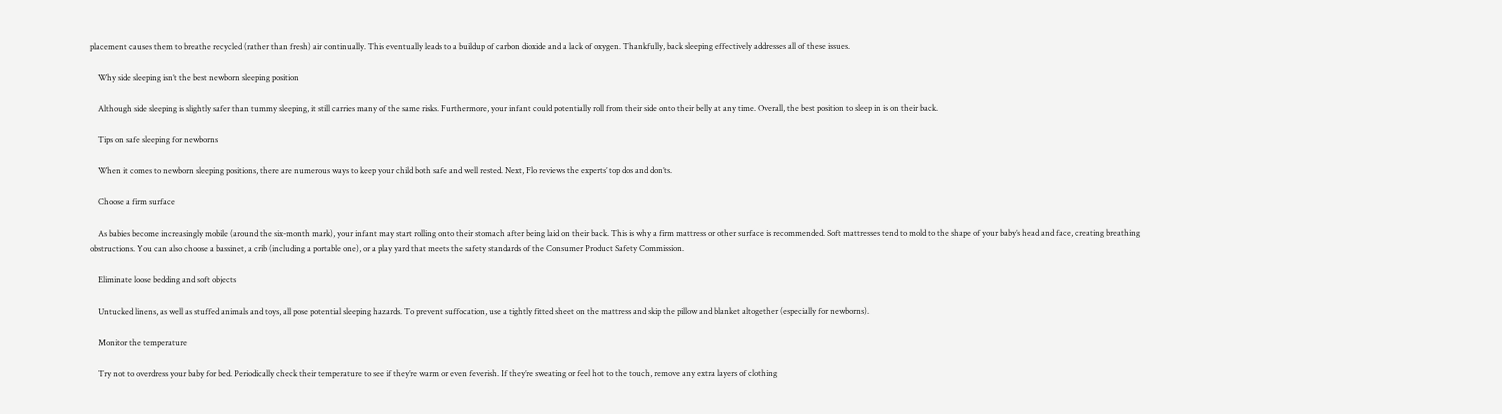placement causes them to breathe recycled (rather than fresh) air continually. This eventually leads to a buildup of carbon dioxide and a lack of oxygen. Thankfully, back sleeping effectively addresses all of these issues.

    Why side sleeping isn’t the best newborn sleeping position

    Although side sleeping is slightly safer than tummy sleeping, it still carries many of the same risks. Furthermore, your infant could potentially roll from their side onto their belly at any time. Overall, the best position to sleep in is on their back.

    Tips on safe sleeping for newborns

    When it comes to newborn sleeping positions, there are numerous ways to keep your child both safe and well rested. Next, Flo reviews the experts’ top dos and don’ts.

    Choose a firm surface

    As babies become increasingly mobile (around the six-month mark), your infant may start rolling onto their stomach after being laid on their back. This is why a firm mattress or other surface is recommended. Soft mattresses tend to mold to the shape of your baby’s head and face, creating breathing obstructions. You can also choose a bassinet, a crib (including a portable one), or a play yard that meets the safety standards of the Consumer Product Safety Commission.

    Eliminate loose bedding and soft objects

    Untucked linens, as well as stuffed animals and toys, all pose potential sleeping hazards. To prevent suffocation, use a tightly fitted sheet on the mattress and skip the pillow and blanket altogether (especially for newborns).

    Monitor the temperature

    Try not to overdress your baby for bed. Periodically check their temperature to see if they’re warm or even feverish. If they’re sweating or feel hot to the touch, remove any extra layers of clothing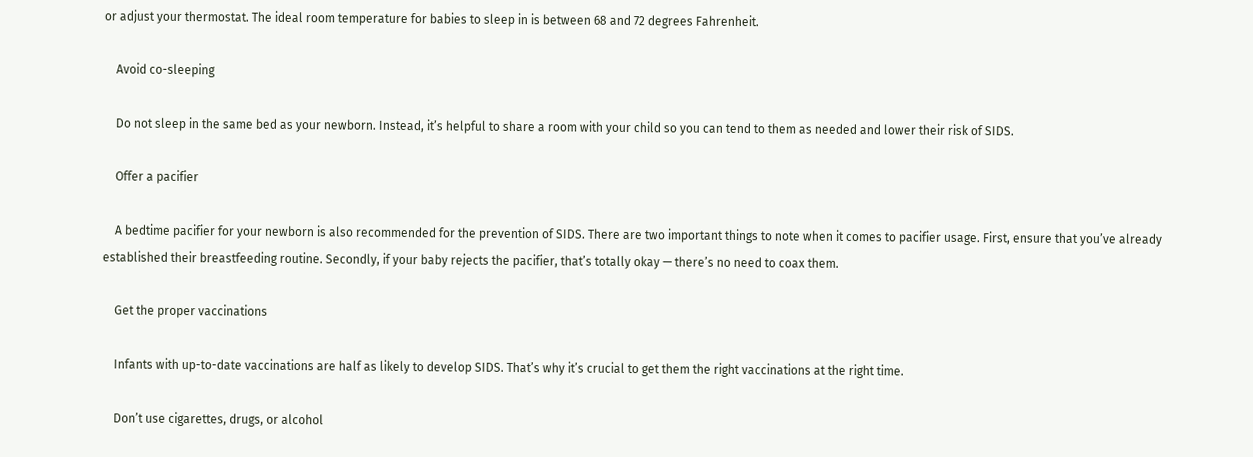or adjust your thermostat. The ideal room temperature for babies to sleep in is between 68 and 72 degrees Fahrenheit.

    Avoid co-sleeping

    Do not sleep in the same bed as your newborn. Instead, it’s helpful to share a room with your child so you can tend to them as needed and lower their risk of SIDS.

    Offer a pacifier

    A bedtime pacifier for your newborn is also recommended for the prevention of SIDS. There are two important things to note when it comes to pacifier usage. First, ensure that you’ve already established their breastfeeding routine. Secondly, if your baby rejects the pacifier, that’s totally okay — there’s no need to coax them.

    Get the proper vaccinations

    Infants with up-to-date vaccinations are half as likely to develop SIDS. That’s why it’s crucial to get them the right vaccinations at the right time.

    Don’t use cigarettes, drugs, or alcohol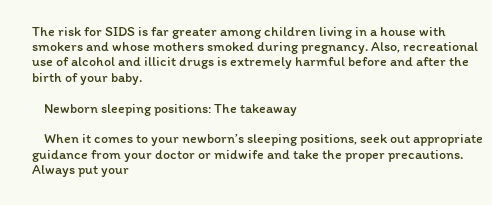The risk for SIDS is far greater among children living in a house with smokers and whose mothers smoked during pregnancy. Also, recreational use of alcohol and illicit drugs is extremely harmful before and after the birth of your baby.

    Newborn sleeping positions: The takeaway

    When it comes to your newborn’s sleeping positions, seek out appropriate guidance from your doctor or midwife and take the proper precautions. Always put your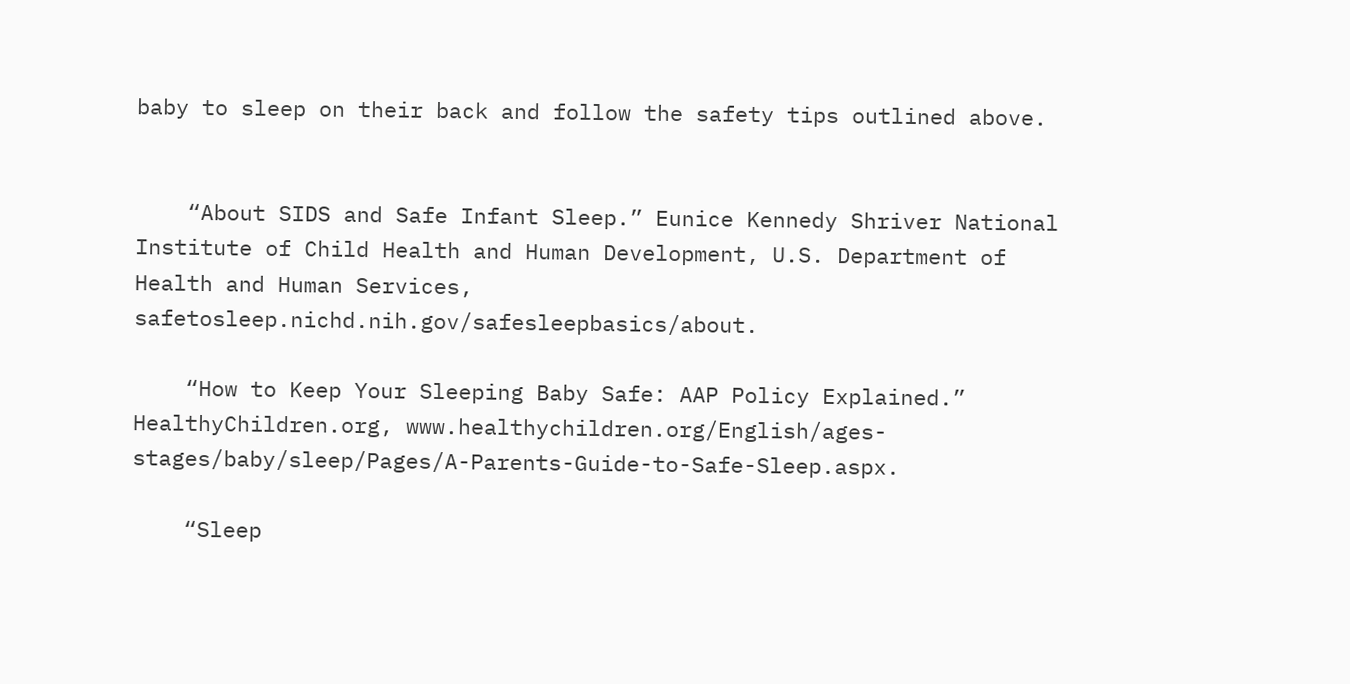baby to sleep on their back and follow the safety tips outlined above.


    “About SIDS and Safe Infant Sleep.” Eunice Kennedy Shriver National Institute of Child Health and Human Development, U.S. Department of Health and Human Services, safetosleep.nichd.nih.gov/safesleepbasics/about.

    “How to Keep Your Sleeping Baby Safe: AAP Policy Explained.” HealthyChildren.org, www.healthychildren.org/English/ages-stages/baby/sleep/Pages/A-Parents-Guide-to-Safe-Sleep.aspx.

    “Sleep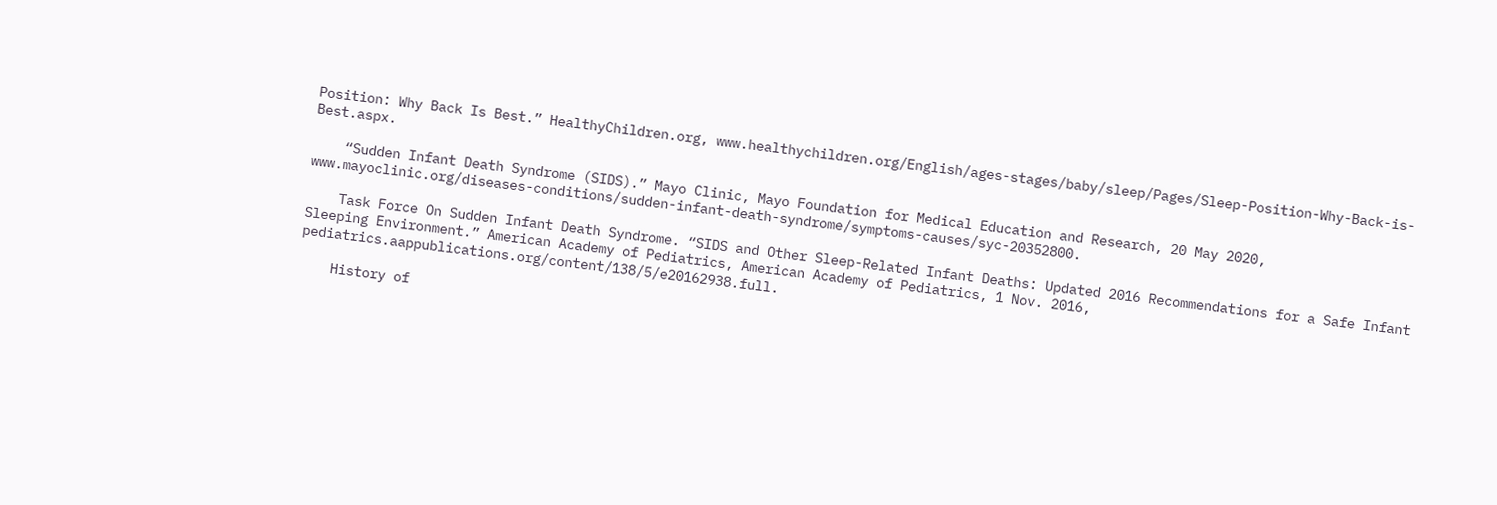Position: Why Back Is Best.” HealthyChildren.org, www.healthychildren.org/English/ages-stages/baby/sleep/Pages/Sleep-Position-Why-Back-is-Best.aspx.

    “Sudden Infant Death Syndrome (SIDS).” Mayo Clinic, Mayo Foundation for Medical Education and Research, 20 May 2020, www.mayoclinic.org/diseases-conditions/sudden-infant-death-syndrome/symptoms-causes/syc-20352800.

    Task Force On Sudden Infant Death Syndrome. “SIDS and Other Sleep-Related Infant Deaths: Updated 2016 Recommendations for a Safe Infant Sleeping Environment.” American Academy of Pediatrics, American Academy of Pediatrics, 1 Nov. 2016, pediatrics.aappublications.org/content/138/5/e20162938.full.

    History of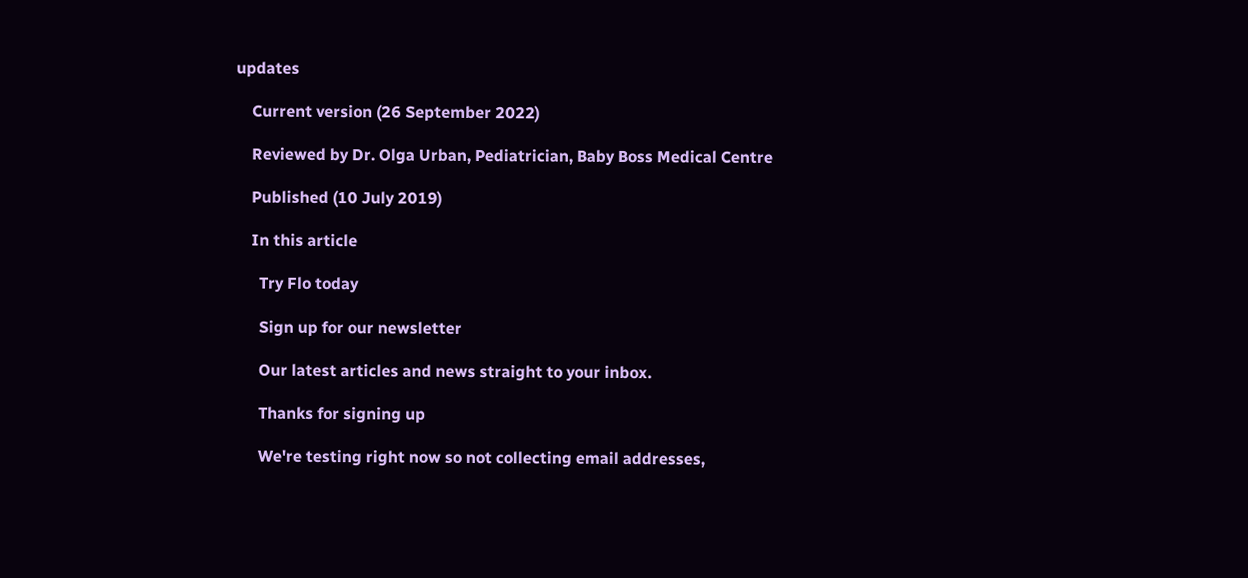updates

    Current version (26 September 2022)

    Reviewed by Dr. Olga Urban, Pediatrician, Baby Boss Medical Centre

    Published (10 July 2019)

    In this article

      Try Flo today

      Sign up for our newsletter

      Our latest articles and news straight to your inbox.

      Thanks for signing up

      We're testing right now so not collecting email addresses,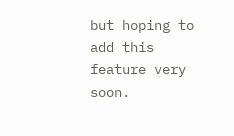but hoping to add this feature very soon.